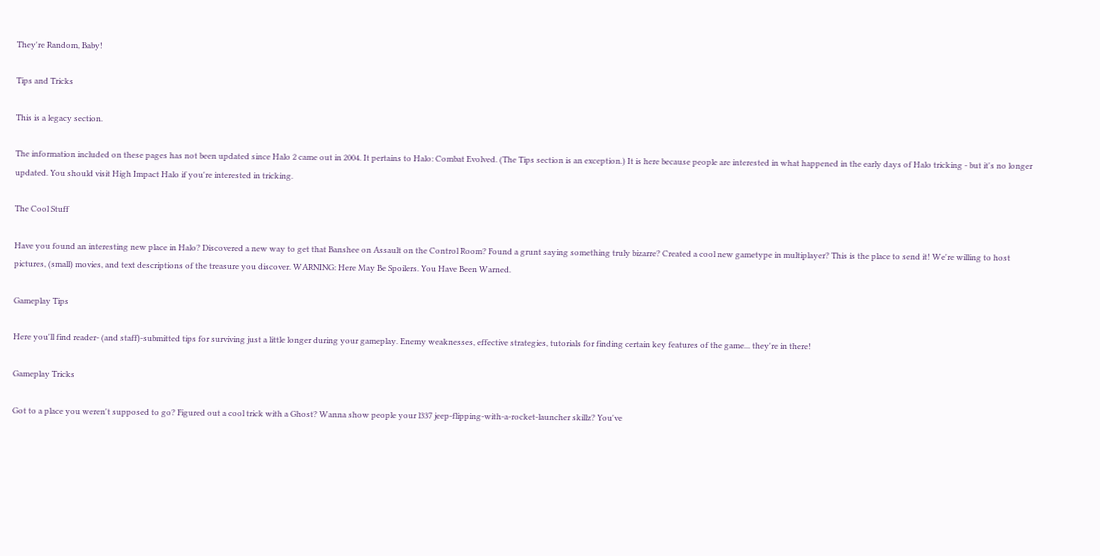They're Random, Baby!

Tips and Tricks

This is a legacy section.

The information included on these pages has not been updated since Halo 2 came out in 2004. It pertains to Halo: Combat Evolved. (The Tips section is an exception.) It is here because people are interested in what happened in the early days of Halo tricking - but it's no longer updated. You should visit High Impact Halo if you're interested in tricking.

The Cool Stuff

Have you found an interesting new place in Halo? Discovered a new way to get that Banshee on Assault on the Control Room? Found a grunt saying something truly bizarre? Created a cool new gametype in multiplayer? This is the place to send it! We're willing to host pictures, (small) movies, and text descriptions of the treasure you discover. WARNING: Here May Be Spoilers. You Have Been Warned.

Gameplay Tips

Here you'll find reader- (and staff)-submitted tips for surviving just a little longer during your gameplay. Enemy weaknesses, effective strategies, tutorials for finding certain key features of the game... they're in there!

Gameplay Tricks

Got to a place you weren't supposed to go? Figured out a cool trick with a Ghost? Wanna show people your l337 jeep-flipping-with-a-rocket-launcher skillz? You've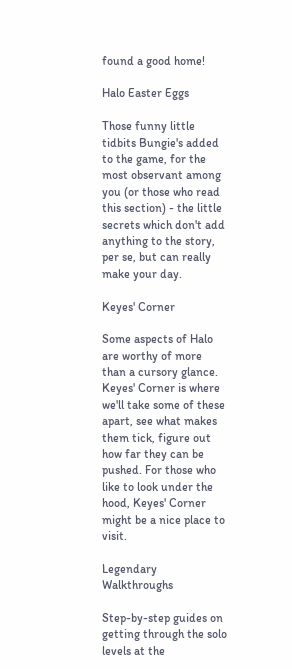found a good home!

Halo Easter Eggs

Those funny little tidbits Bungie's added to the game, for the most observant among you (or those who read this section) - the little secrets which don't add anything to the story, per se, but can really make your day.

Keyes' Corner

Some aspects of Halo are worthy of more than a cursory glance. Keyes' Corner is where we'll take some of these apart, see what makes them tick, figure out how far they can be pushed. For those who like to look under the hood, Keyes' Corner might be a nice place to visit.

Legendary Walkthroughs

Step-by-step guides on getting through the solo levels at the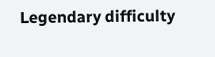Legendary difficulty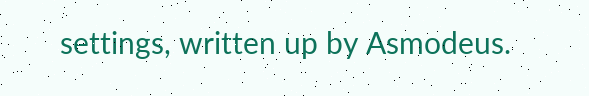settings, written up by Asmodeus.